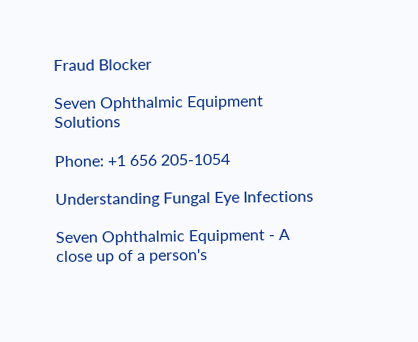Fraud Blocker

Seven Ophthalmic Equipment Solutions

Phone: +1 656 205-1054

Understanding Fungal Eye Infections

Seven Ophthalmic Equipment - A close up of a person's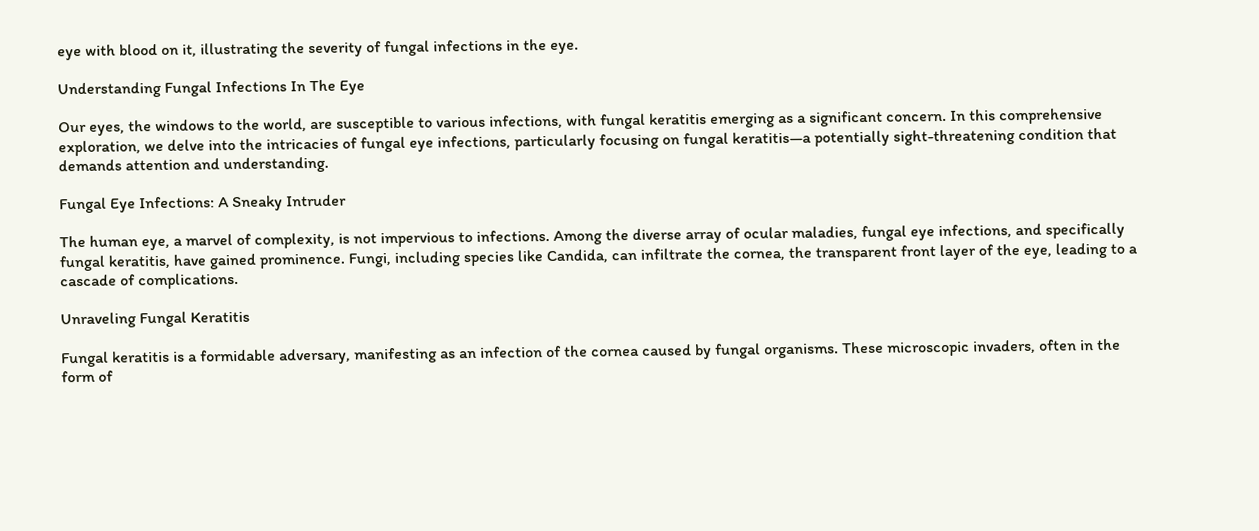eye with blood on it, illustrating the severity of fungal infections in the eye.

Understanding Fungal Infections In The Eye

Our eyes, the windows to the world, are susceptible to various infections, with fungal keratitis emerging as a significant concern. In this comprehensive exploration, we delve into the intricacies of fungal eye infections, particularly focusing on fungal keratitis—a potentially sight-threatening condition that demands attention and understanding.

Fungal Eye Infections: A Sneaky Intruder

The human eye, a marvel of complexity, is not impervious to infections. Among the diverse array of ocular maladies, fungal eye infections, and specifically fungal keratitis, have gained prominence. Fungi, including species like Candida, can infiltrate the cornea, the transparent front layer of the eye, leading to a cascade of complications.

Unraveling Fungal Keratitis

Fungal keratitis is a formidable adversary, manifesting as an infection of the cornea caused by fungal organisms. These microscopic invaders, often in the form of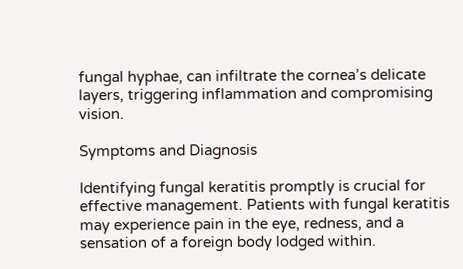fungal hyphae, can infiltrate the cornea’s delicate layers, triggering inflammation and compromising vision.

Symptoms and Diagnosis

Identifying fungal keratitis promptly is crucial for effective management. Patients with fungal keratitis may experience pain in the eye, redness, and a sensation of a foreign body lodged within.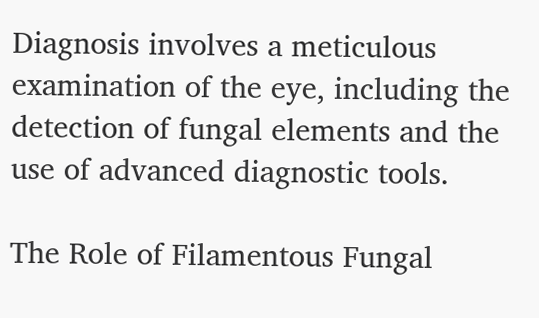Diagnosis involves a meticulous examination of the eye, including the detection of fungal elements and the use of advanced diagnostic tools.

The Role of Filamentous Fungal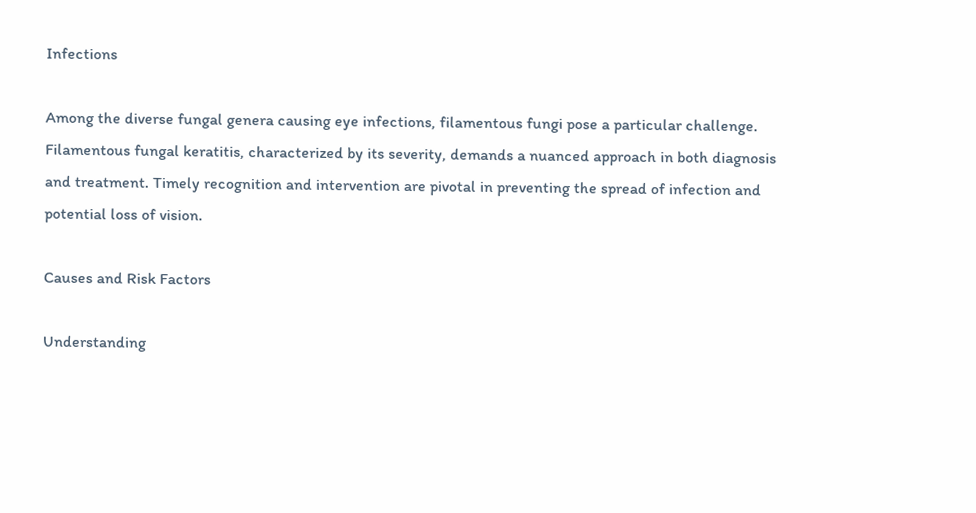Infections

Among the diverse fungal genera causing eye infections, filamentous fungi pose a particular challenge. Filamentous fungal keratitis, characterized by its severity, demands a nuanced approach in both diagnosis and treatment. Timely recognition and intervention are pivotal in preventing the spread of infection and potential loss of vision.

Causes and Risk Factors

Understanding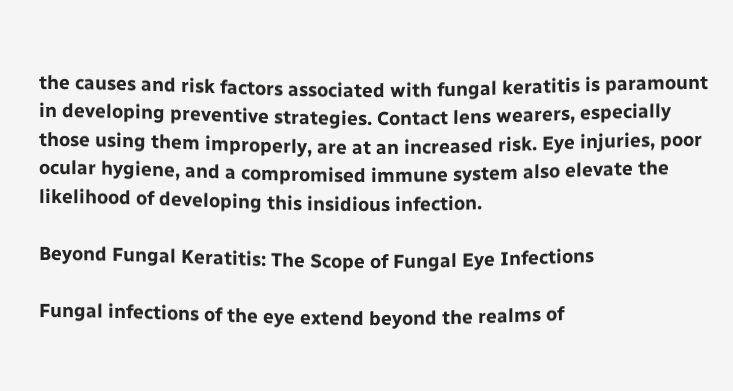the causes and risk factors associated with fungal keratitis is paramount in developing preventive strategies. Contact lens wearers, especially those using them improperly, are at an increased risk. Eye injuries, poor ocular hygiene, and a compromised immune system also elevate the likelihood of developing this insidious infection.

Beyond Fungal Keratitis: The Scope of Fungal Eye Infections

Fungal infections of the eye extend beyond the realms of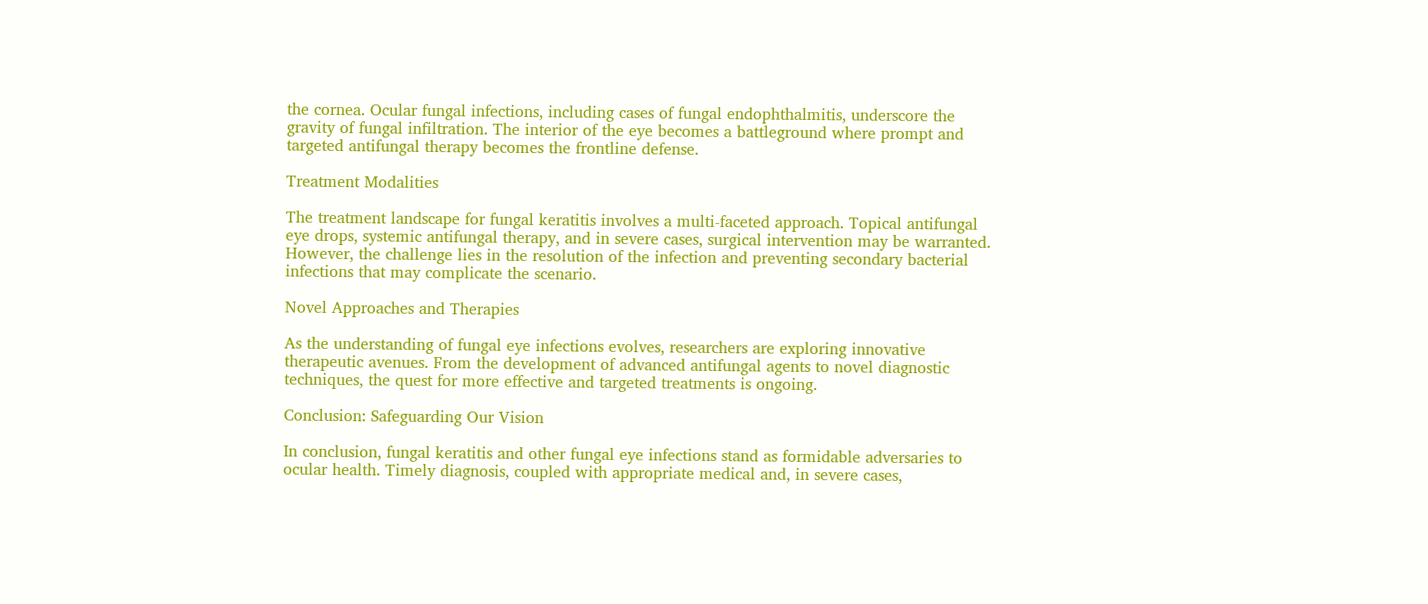the cornea. Ocular fungal infections, including cases of fungal endophthalmitis, underscore the gravity of fungal infiltration. The interior of the eye becomes a battleground where prompt and targeted antifungal therapy becomes the frontline defense.

Treatment Modalities

The treatment landscape for fungal keratitis involves a multi-faceted approach. Topical antifungal eye drops, systemic antifungal therapy, and in severe cases, surgical intervention may be warranted. However, the challenge lies in the resolution of the infection and preventing secondary bacterial infections that may complicate the scenario.

Novel Approaches and Therapies

As the understanding of fungal eye infections evolves, researchers are exploring innovative therapeutic avenues. From the development of advanced antifungal agents to novel diagnostic techniques, the quest for more effective and targeted treatments is ongoing.

Conclusion: Safeguarding Our Vision

In conclusion, fungal keratitis and other fungal eye infections stand as formidable adversaries to ocular health. Timely diagnosis, coupled with appropriate medical and, in severe cases,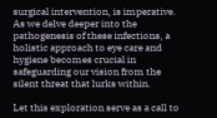surgical intervention, is imperative. As we delve deeper into the pathogenesis of these infections, a holistic approach to eye care and hygiene becomes crucial in safeguarding our vision from the silent threat that lurks within.

Let this exploration serve as a call to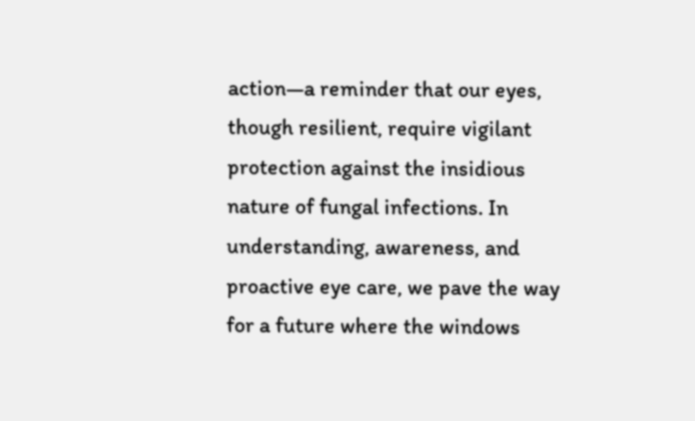action—a reminder that our eyes, though resilient, require vigilant protection against the insidious nature of fungal infections. In understanding, awareness, and proactive eye care, we pave the way for a future where the windows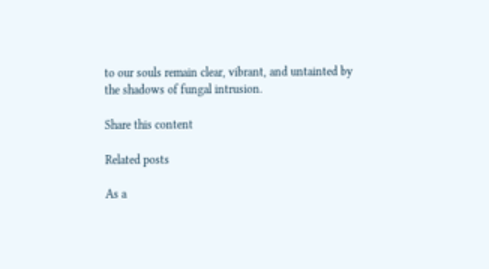to our souls remain clear, vibrant, and untainted by the shadows of fungal intrusion.

Share this content

Related posts

As a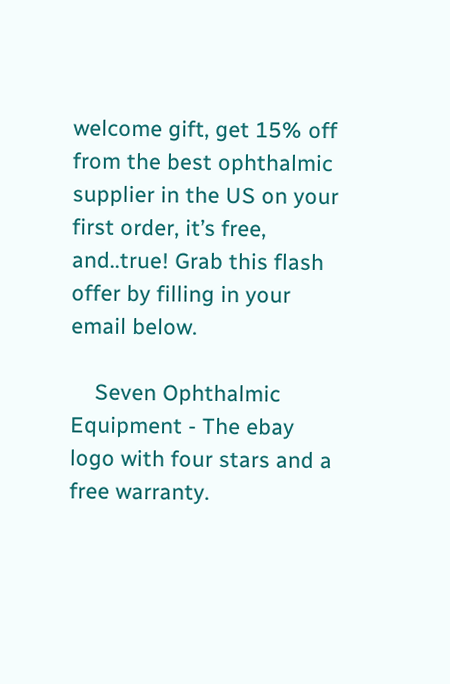welcome gift, get 15% off from the best ophthalmic supplier in the US on your first order, it’s free, and..true! Grab this flash offer by filling in your email below.

    Seven Ophthalmic Equipment - The ebay logo with four stars and a free warranty.